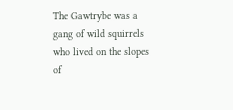The Gawtrybe was a gang of wild squirrels who lived on the slopes of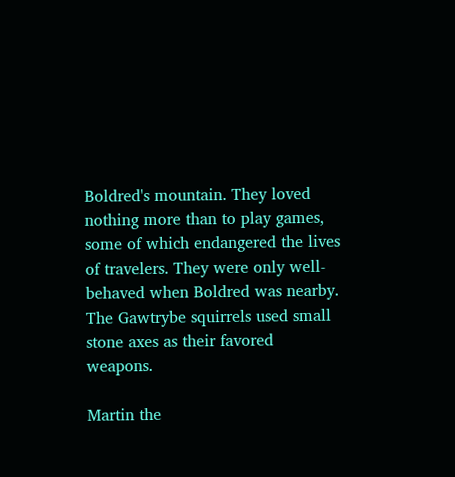Boldred's mountain. They loved nothing more than to play games, some of which endangered the lives of travelers. They were only well-behaved when Boldred was nearby. The Gawtrybe squirrels used small stone axes as their favored weapons.

Martin the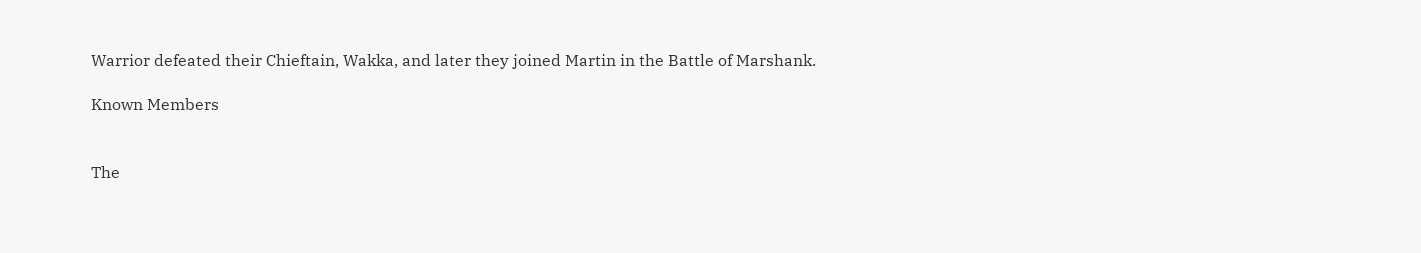Warrior defeated their Chieftain, Wakka, and later they joined Martin in the Battle of Marshank.

Known Members


The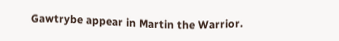Gawtrybe appear in Martin the Warrior.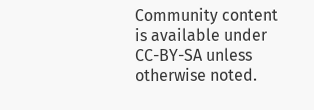Community content is available under CC-BY-SA unless otherwise noted.